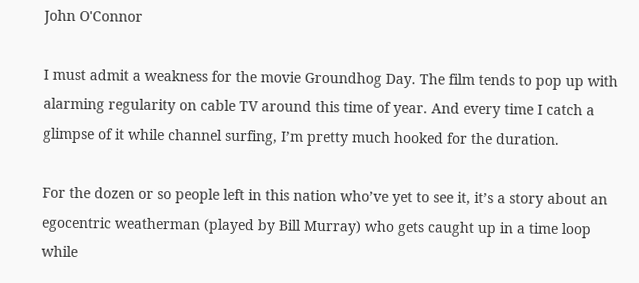John O'Connor

I must admit a weakness for the movie Groundhog Day. The film tends to pop up with alarming regularity on cable TV around this time of year. And every time I catch a glimpse of it while channel surfing, I’m pretty much hooked for the duration.

For the dozen or so people left in this nation who’ve yet to see it, it’s a story about an egocentric weatherman (played by Bill Murray) who gets caught up in a time loop while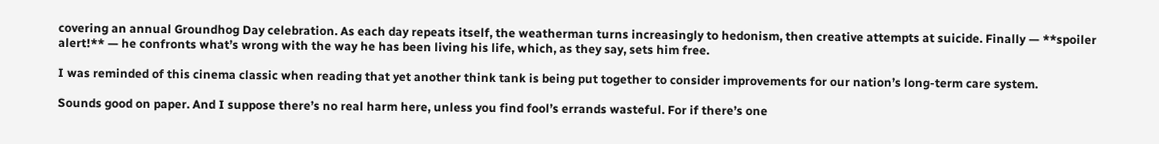covering an annual Groundhog Day celebration. As each day repeats itself, the weatherman turns increasingly to hedonism, then creative attempts at suicide. Finally — **spoiler alert!** — he confronts what’s wrong with the way he has been living his life, which, as they say, sets him free.

I was reminded of this cinema classic when reading that yet another think tank is being put together to consider improvements for our nation’s long-term care system.

Sounds good on paper. And I suppose there’s no real harm here, unless you find fool’s errands wasteful. For if there’s one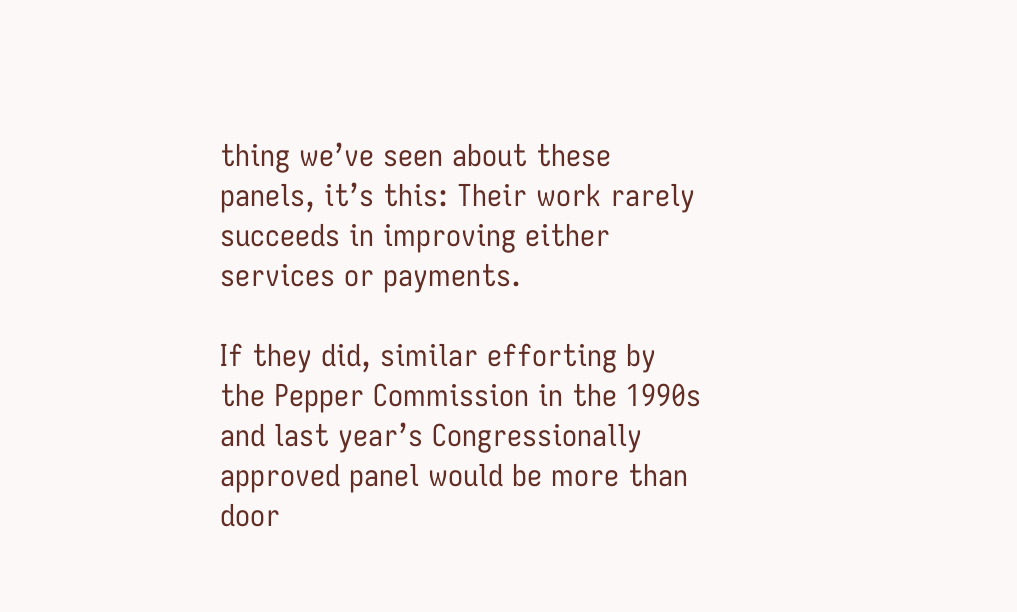thing we’ve seen about these panels, it’s this: Their work rarely succeeds in improving either services or payments.

If they did, similar efforting by the Pepper Commission in the 1990s and last year’s Congressionally approved panel would be more than door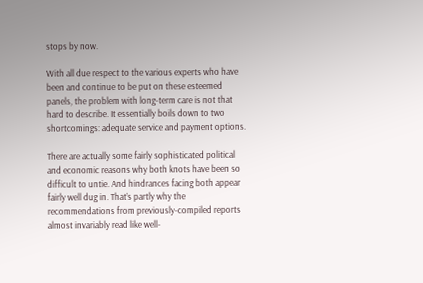stops by now.

With all due respect to the various experts who have been and continue to be put on these esteemed panels, the problem with long-term care is not that hard to describe. It essentially boils down to two shortcomings: adequate service and payment options.

There are actually some fairly sophisticated political and economic reasons why both knots have been so difficult to untie. And hindrances facing both appear fairly well dug in. That’s partly why the recommendations from previously-compiled reports almost invariably read like well-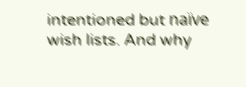intentioned but naïve wish lists. And why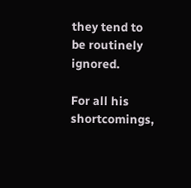they tend to be routinely ignored.

For all his shortcomings,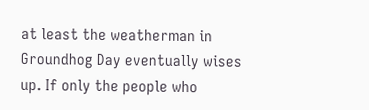at least the weatherman in Groundhog Day eventually wises up. If only the people who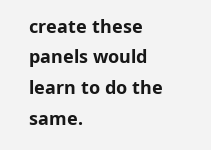create these panels would learn to do the same.